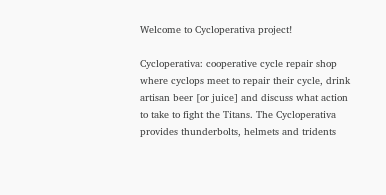Welcome to Cycloperativa project!

Cycloperativa: cooperative cycle repair shop where cyclops meet to repair their cycle, drink artisan beer [or juice] and discuss what action to take to fight the Titans. The Cycloperativa provides thunderbolts, helmets and tridents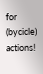for (bycicle) actions!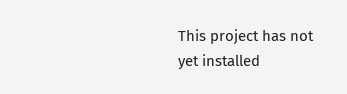This project has not yet installed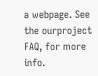a webpage. See the ourproject FAQ, for more info.